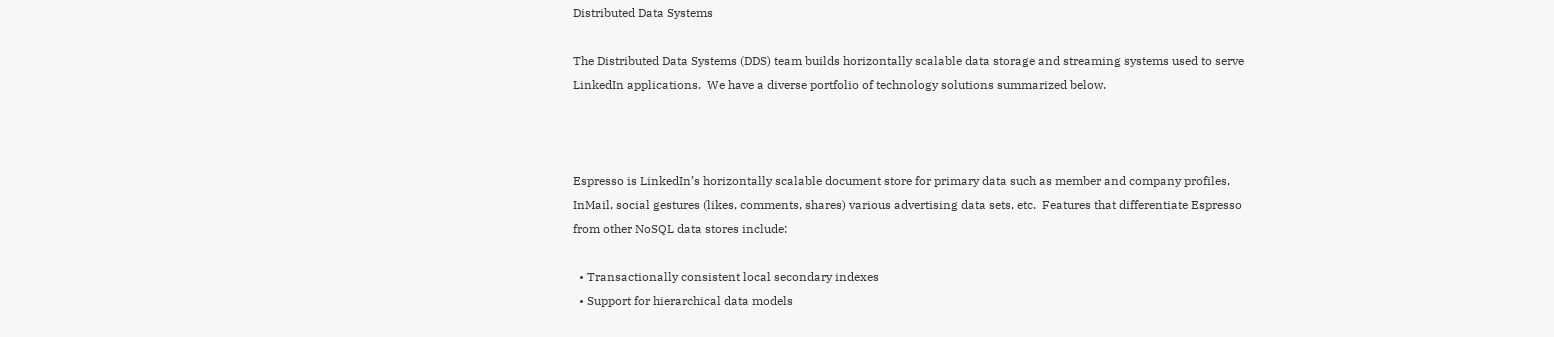Distributed Data Systems

The Distributed Data Systems (DDS) team builds horizontally scalable data storage and streaming systems used to serve LinkedIn applications.  We have a diverse portfolio of technology solutions summarized below.



Espresso is LinkedIn’s horizontally scalable document store for primary data such as member and company profiles, InMail, social gestures (likes, comments, shares) various advertising data sets, etc.  Features that differentiate Espresso from other NoSQL data stores include:

  • Transactionally consistent local secondary indexes
  • Support for hierarchical data models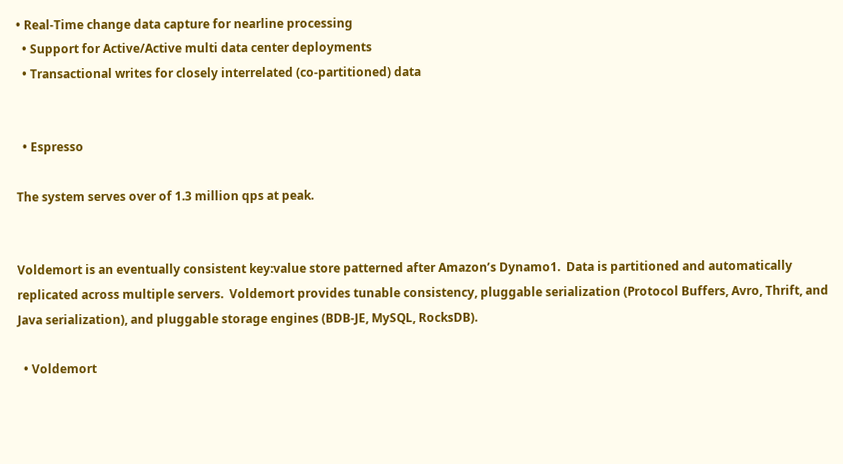• Real-Time change data capture for nearline processing
  • Support for Active/Active multi data center deployments
  • Transactional writes for closely interrelated (co-partitioned) data


  • Espresso

The system serves over of 1.3 million qps at peak.


Voldemort is an eventually consistent key:value store patterned after Amazon’s Dynamo1.  Data is partitioned and automatically replicated across multiple servers.  Voldemort provides tunable consistency, pluggable serialization (Protocol Buffers, Avro, Thrift, and Java serialization), and pluggable storage engines (BDB-JE, MySQL, RocksDB).

  • Voldemort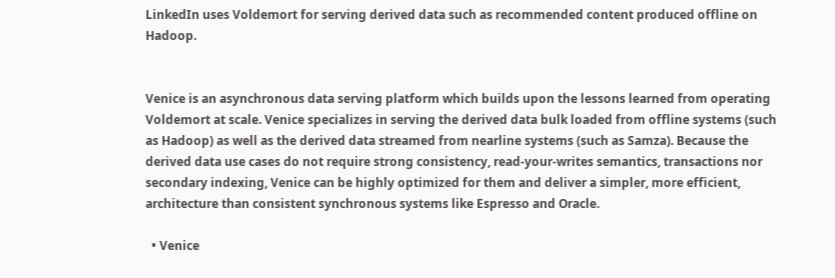LinkedIn uses Voldemort for serving derived data such as recommended content produced offline on Hadoop.


Venice is an asynchronous data serving platform which builds upon the lessons learned from operating Voldemort at scale. Venice specializes in serving the derived data bulk loaded from offline systems (such as Hadoop) as well as the derived data streamed from nearline systems (such as Samza). Because the derived data use cases do not require strong consistency, read-your-writes semantics, transactions nor secondary indexing, Venice can be highly optimized for them and deliver a simpler, more efficient, architecture than consistent synchronous systems like Espresso and Oracle.

  • Venice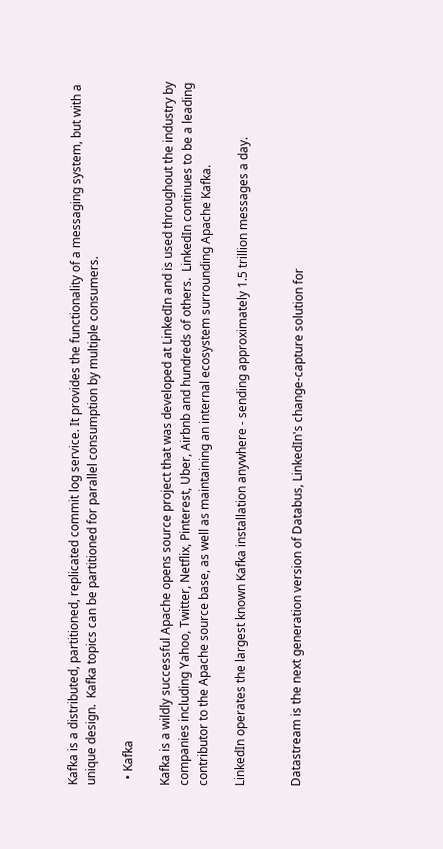Kafka is a distributed, partitioned, replicated commit log service. It provides the functionality of a messaging system, but with a unique design.  Kafka topics can be partitioned for parallel consumption by multiple consumers.

  • Kafka

Kafka is a wildly successful Apache opens source project that was developed at LinkedIn and is used throughout the industry by companies including Yahoo, Twitter, Netflix, Pinterest, Uber, Airbnb and hundreds of others.  LinkedIn continues to be a leading contributor to the Apache source base, as well as maintaining an internal ecosystem surrounding Apache Kafka.

LinkedIn operates the largest known Kafka installation anywhere - sending approximately 1.5 trillion messages a day.


Datastream is the next generation version of Databus, LinkedIn's change-capture solution for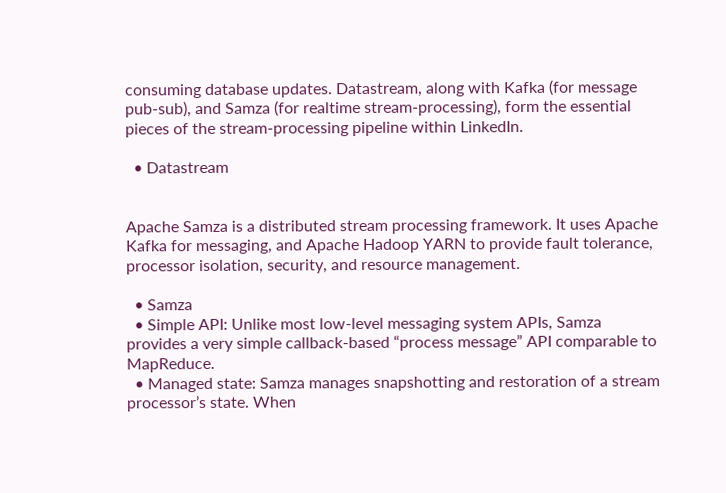consuming database updates. Datastream, along with Kafka (for message pub-sub), and Samza (for realtime stream-processing), form the essential pieces of the stream-processing pipeline within LinkedIn.

  • Datastream


Apache Samza is a distributed stream processing framework. It uses Apache Kafka for messaging, and Apache Hadoop YARN to provide fault tolerance, processor isolation, security, and resource management.

  • Samza
  • Simple API: Unlike most low-level messaging system APIs, Samza provides a very simple callback-based “process message” API comparable to MapReduce.
  • Managed state: Samza manages snapshotting and restoration of a stream processor’s state. When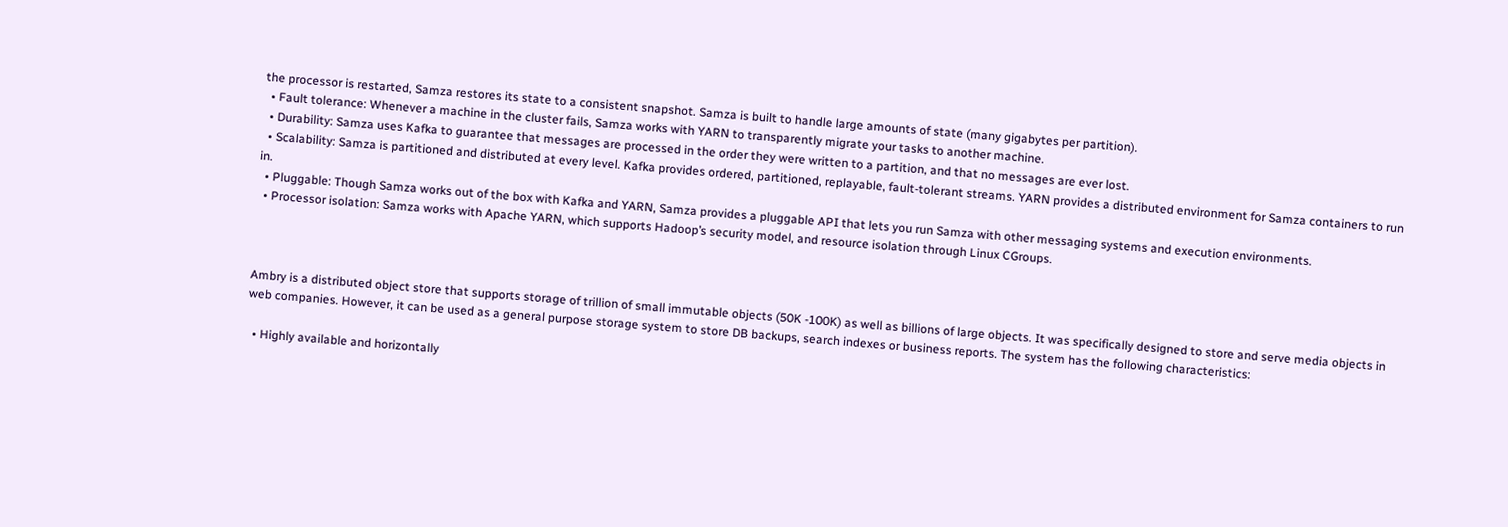the processor is restarted, Samza restores its state to a consistent snapshot. Samza is built to handle large amounts of state (many gigabytes per partition).
  • Fault tolerance: Whenever a machine in the cluster fails, Samza works with YARN to transparently migrate your tasks to another machine.
  • Durability: Samza uses Kafka to guarantee that messages are processed in the order they were written to a partition, and that no messages are ever lost.
  • Scalability: Samza is partitioned and distributed at every level. Kafka provides ordered, partitioned, replayable, fault-tolerant streams. YARN provides a distributed environment for Samza containers to run in.
  • Pluggable: Though Samza works out of the box with Kafka and YARN, Samza provides a pluggable API that lets you run Samza with other messaging systems and execution environments.
  • Processor isolation: Samza works with Apache YARN, which supports Hadoop’s security model, and resource isolation through Linux CGroups.



Ambry is a distributed object store that supports storage of trillion of small immutable objects (50K -100K) as well as billions of large objects. It was specifically designed to store and serve media objects in web companies. However, it can be used as a general purpose storage system to store DB backups, search indexes or business reports. The system has the following characteristics:

  • Highly available and horizontally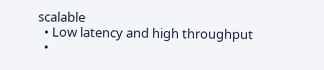scalable
  • Low latency and high throughput
  •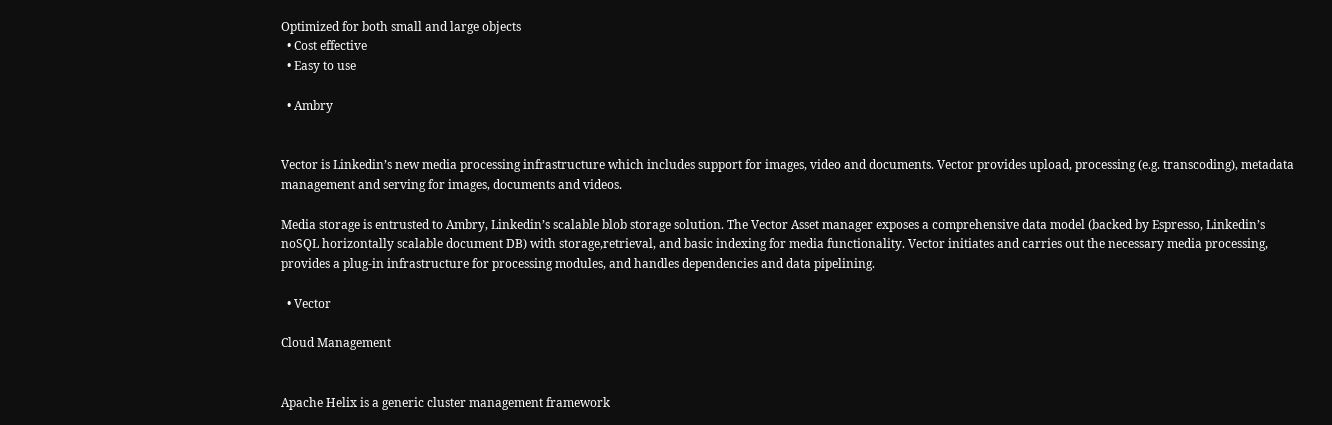Optimized for both small and large objects
  • Cost effective
  • Easy to use

  • Ambry


Vector is Linkedin’s new media processing infrastructure which includes support for images, video and documents. Vector provides upload, processing (e.g. transcoding), metadata management and serving for images, documents and videos.

Media storage is entrusted to Ambry, Linkedin’s scalable blob storage solution. The Vector Asset manager exposes a comprehensive data model (backed by Espresso, Linkedin’s noSQL horizontally scalable document DB) with storage,retrieval, and basic indexing for media functionality. Vector initiates and carries out the necessary media processing, provides a plug-in infrastructure for processing modules, and handles dependencies and data pipelining.

  • Vector

Cloud Management


Apache Helix is a generic cluster management framework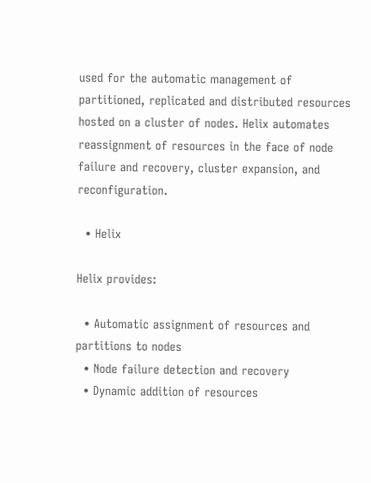used for the automatic management of partitioned, replicated and distributed resources hosted on a cluster of nodes. Helix automates reassignment of resources in the face of node failure and recovery, cluster expansion, and reconfiguration.

  • Helix

Helix provides:

  • Automatic assignment of resources and partitions to nodes
  • Node failure detection and recovery
  • Dynamic addition of resources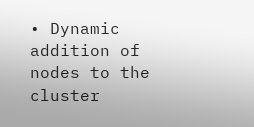• Dynamic addition of nodes to the cluster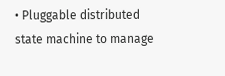• Pluggable distributed state machine to manage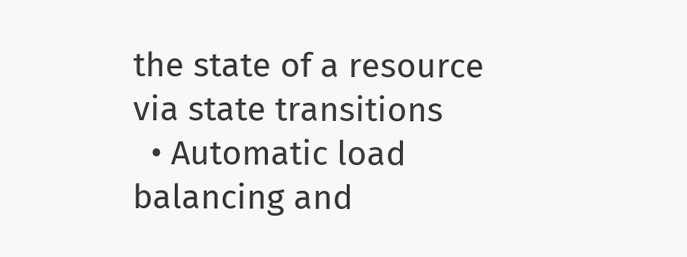the state of a resource via state transitions
  • Automatic load balancing and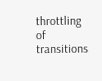throttling of transitions